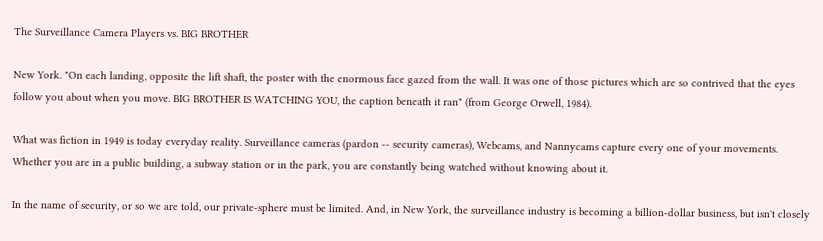The Surveillance Camera Players vs. BIG BROTHER

New York. "On each landing, opposite the lift shaft, the poster with the enormous face gazed from the wall. It was one of those pictures which are so contrived that the eyes follow you about when you move. BIG BROTHER IS WATCHING YOU, the caption beneath it ran" (from George Orwell, 1984).

What was fiction in 1949 is today everyday reality. Surveillance cameras (pardon -- security cameras), Webcams, and Nannycams capture every one of your movements. Whether you are in a public building, a subway station or in the park, you are constantly being watched without knowing about it.

In the name of security, or so we are told, our private-sphere must be limited. And, in New York, the surveillance industry is becoming a billion-dollar business, but isn't closely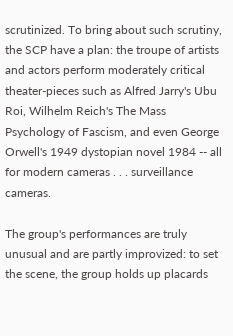scrutinized. To bring about such scrutiny, the SCP have a plan: the troupe of artists and actors perform moderately critical theater-pieces such as Alfred Jarry's Ubu Roi, Wilhelm Reich's The Mass Psychology of Fascism, and even George Orwell's 1949 dystopian novel 1984 -- all for modern cameras . . . surveillance cameras.

The group's performances are truly unusual and are partly improvized: to set the scene, the group holds up placards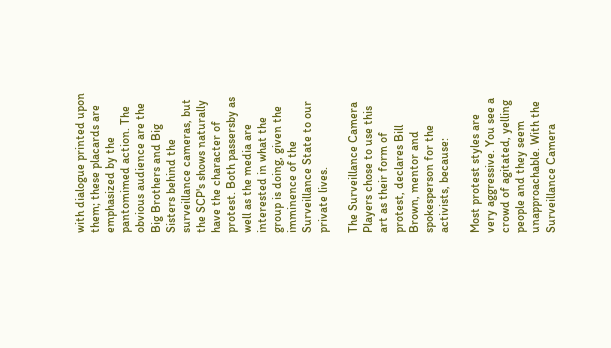with dialogue printed upon them; these placards are emphasized by the pantomimed action. The obvious audience are the Big Brothers and Big Sisters behind the surveillance cameras, but the SCP's shows naturally have the character of protest. Both passersby as well as the media are interested in what the group is doing, given the imminence of the Surveillance State to our private lives.

The Surveillance Camera Players chose to use this art as their form of protest, declares Bill Brown, mentor and spokesperson for the activists, because:

Most protest styles are very aggressive. You see a crowd of agitated, yelling people and they seem unapproachable. With the Surveillance Camera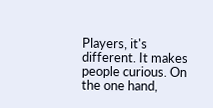Players, it's different. It makes people curious. On the one hand,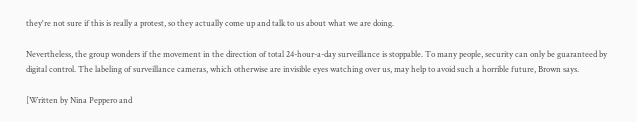they're not sure if this is really a protest, so they actually come up and talk to us about what we are doing.

Nevertheless, the group wonders if the movement in the direction of total 24-hour-a-day surveillance is stoppable. To many people, security can only be guaranteed by digital control. The labeling of surveillance cameras, which otherwise are invisible eyes watching over us, may help to avoid such a horrible future, Brown says.

[Written by Nina Peppero and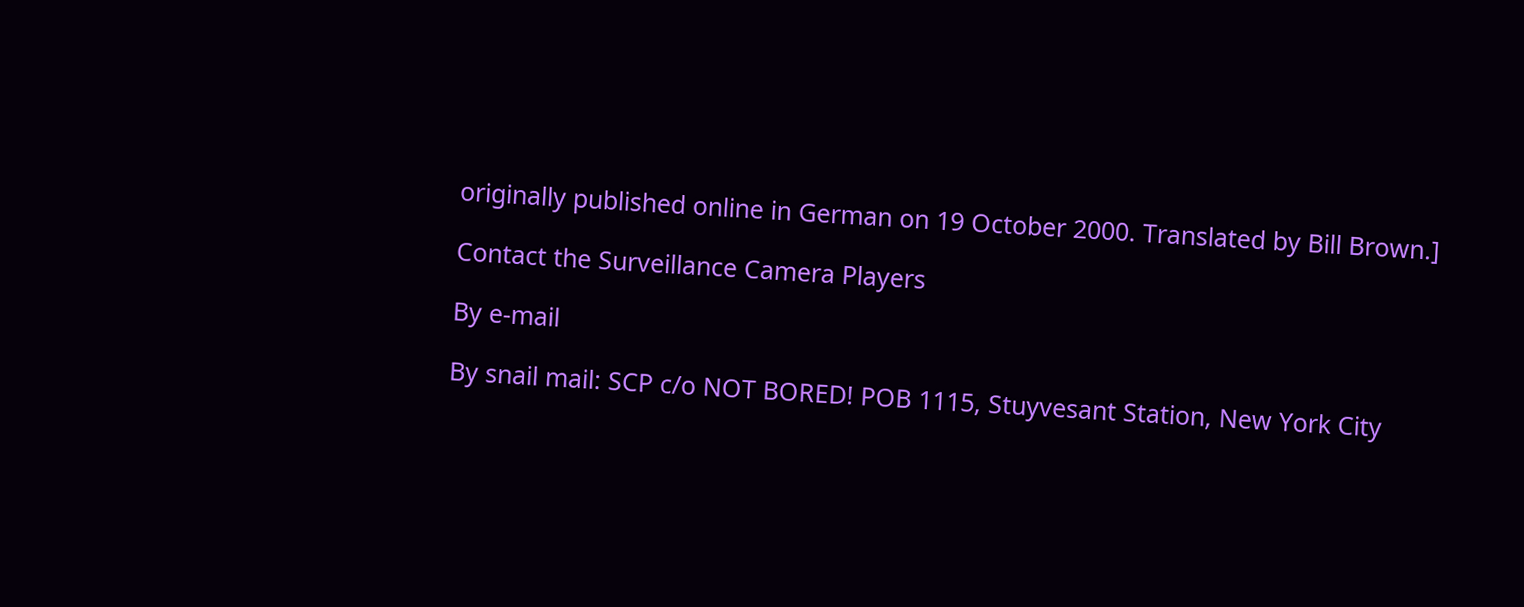originally published online in German on 19 October 2000. Translated by Bill Brown.]

Contact the Surveillance Camera Players

By e-mail

By snail mail: SCP c/o NOT BORED! POB 1115, Stuyvesant Station, New York City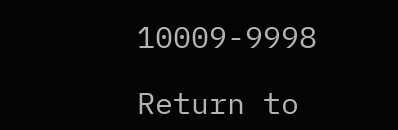10009-9998

Return to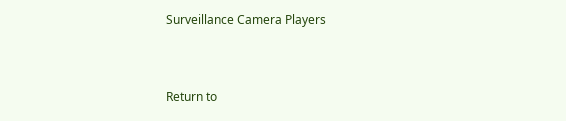Surveillance Camera Players


Return to